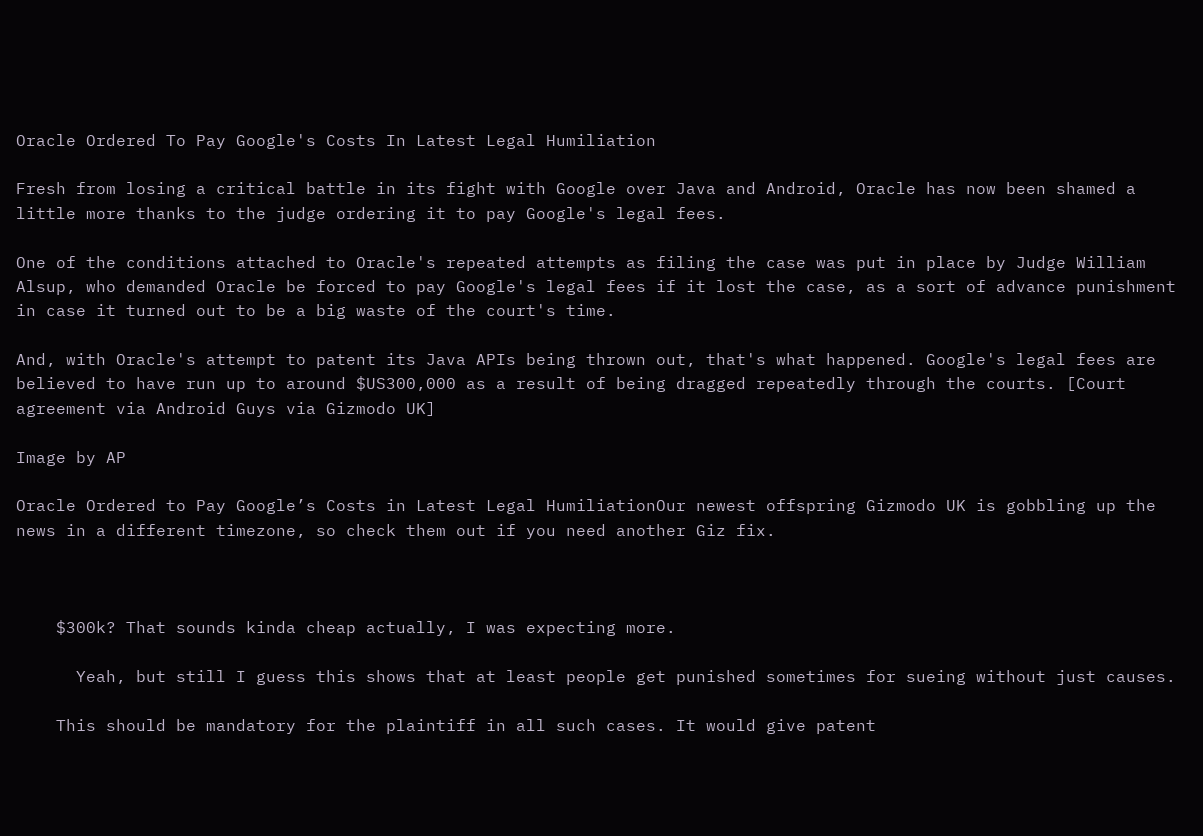Oracle Ordered To Pay Google's Costs In Latest Legal Humiliation

Fresh from losing a critical battle in its fight with Google over Java and Android, Oracle has now been shamed a little more thanks to the judge ordering it to pay Google's legal fees.

One of the conditions attached to Oracle's repeated attempts as filing the case was put in place by Judge William Alsup, who demanded Oracle be forced to pay Google's legal fees if it lost the case, as a sort of advance punishment in case it turned out to be a big waste of the court's time.

And, with Oracle's attempt to patent its Java APIs being thrown out, that's what happened. Google's legal fees are believed to have run up to around $US300,000 as a result of being dragged repeatedly through the courts. [Court agreement via Android Guys via Gizmodo UK]

Image by AP

Oracle Ordered to Pay Google’s Costs in Latest Legal HumiliationOur newest offspring Gizmodo UK is gobbling up the news in a different timezone, so check them out if you need another Giz fix.



    $300k? That sounds kinda cheap actually, I was expecting more.

      Yeah, but still I guess this shows that at least people get punished sometimes for sueing without just causes.

    This should be mandatory for the plaintiff in all such cases. It would give patent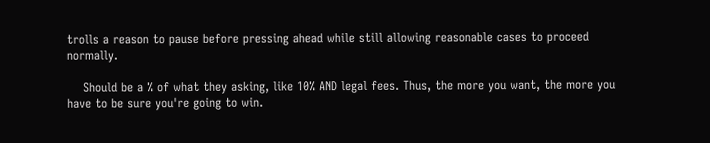trolls a reason to pause before pressing ahead while still allowing reasonable cases to proceed normally.

    Should be a % of what they asking, like 10% AND legal fees. Thus, the more you want, the more you have to be sure you're going to win.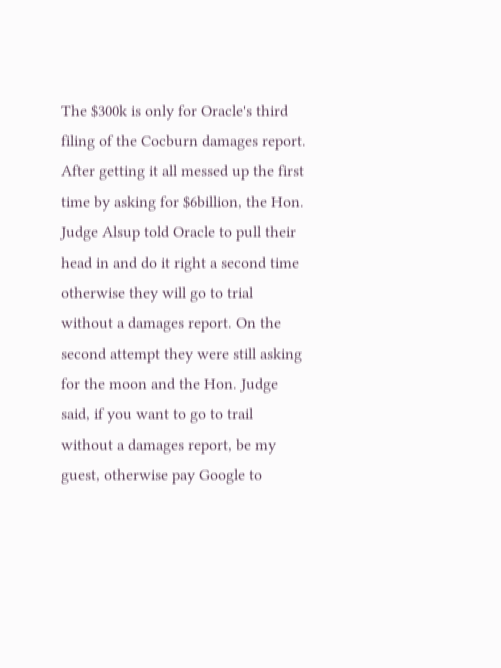The $300k is only for Oracle's third filing of the Cocburn damages report. After getting it all messed up the first time by asking for $6billion, the Hon. Judge Alsup told Oracle to pull their head in and do it right a second time otherwise they will go to trial without a damages report. On the second attempt they were still asking for the moon and the Hon. Judge said, if you want to go to trail without a damages report, be my guest, otherwise pay Google to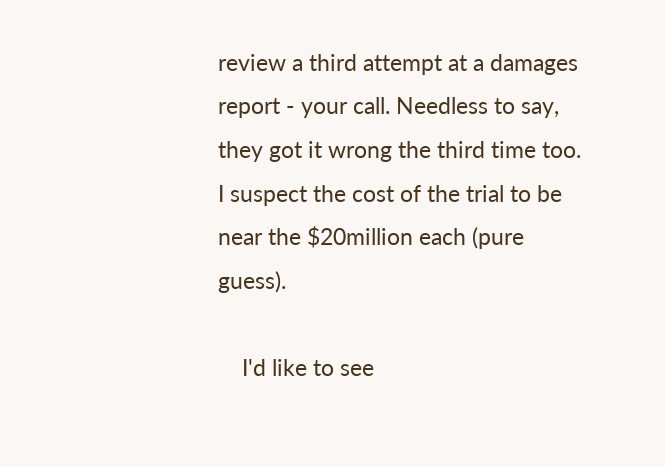review a third attempt at a damages report - your call. Needless to say, they got it wrong the third time too. I suspect the cost of the trial to be near the $20million each (pure guess).

    I'd like to see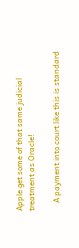Apple get some of that same judicial treatment as Oracle!

    A payment into court like this is standard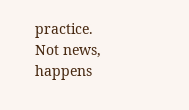practice. Not news, happens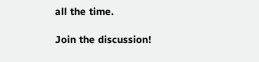all the time.

Join the discussion!